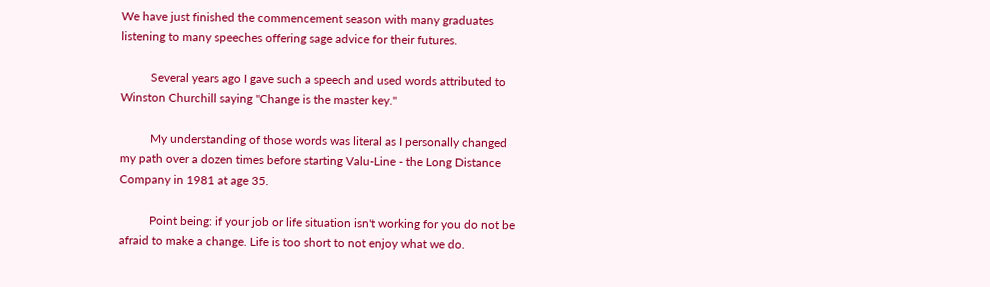We have just finished the commencement season with many graduates listening to many speeches offering sage advice for their futures.

          Several years ago I gave such a speech and used words attributed to Winston Churchill saying "Change is the master key."

          My understanding of those words was literal as I personally changed my path over a dozen times before starting Valu-Line - the Long Distance Company in 1981 at age 35.

          Point being: if your job or life situation isn't working for you do not be afraid to make a change. Life is too short to not enjoy what we do.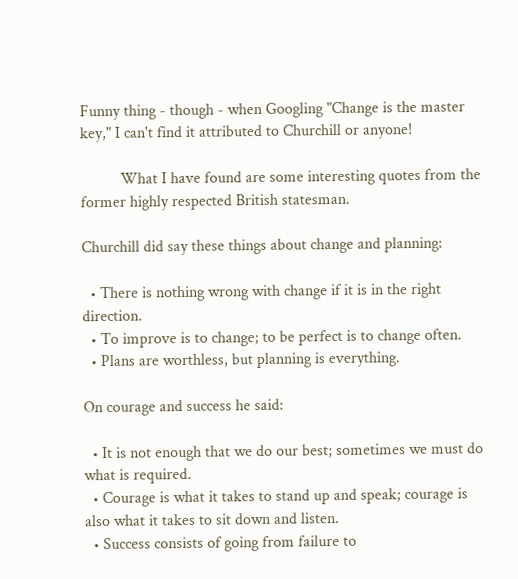Funny thing - though - when Googling "Change is the master key," I can't find it attributed to Churchill or anyone!

          What I have found are some interesting quotes from the former highly respected British statesman.

Churchill did say these things about change and planning:

  • There is nothing wrong with change if it is in the right direction.
  • To improve is to change; to be perfect is to change often.
  • Plans are worthless, but planning is everything.

On courage and success he said:

  • It is not enough that we do our best; sometimes we must do what is required.
  • Courage is what it takes to stand up and speak; courage is also what it takes to sit down and listen.
  • Success consists of going from failure to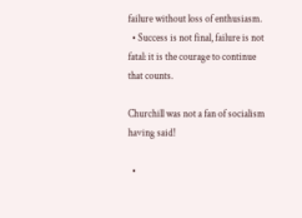failure without loss of enthusiasm.
  • Success is not final, failure is not fatal: it is the courage to continue that counts.

Churchill was not a fan of socialism having said!

  •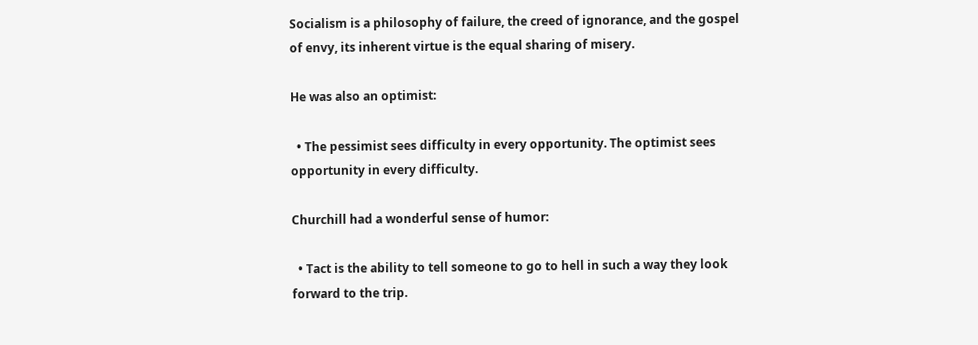Socialism is a philosophy of failure, the creed of ignorance, and the gospel of envy, its inherent virtue is the equal sharing of misery.

He was also an optimist:

  • The pessimist sees difficulty in every opportunity. The optimist sees opportunity in every difficulty.

Churchill had a wonderful sense of humor:

  • Tact is the ability to tell someone to go to hell in such a way they look forward to the trip.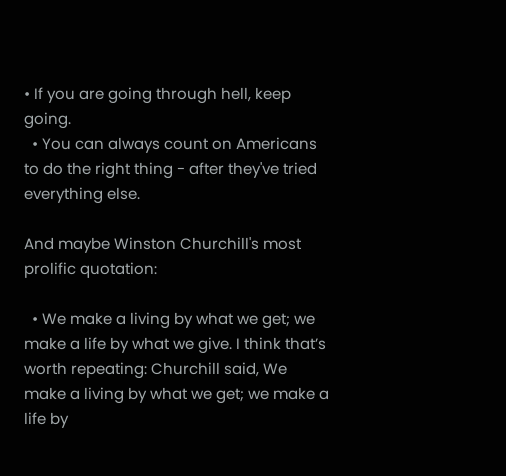• If you are going through hell, keep going.
  • You can always count on Americans to do the right thing - after they've tried everything else.

And maybe Winston Churchill's most prolific quotation:

  • We make a living by what we get; we make a life by what we give. I think that’s worth repeating: Churchill said, We make a living by what we get; we make a life by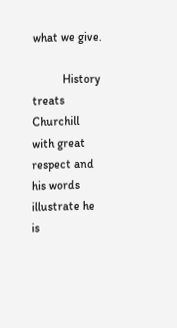what we give.

          History treats Churchill with great respect and his words illustrate he is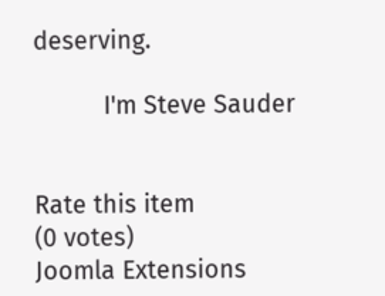deserving.

          I'm Steve Sauder


Rate this item
(0 votes)
Joomla Extensions